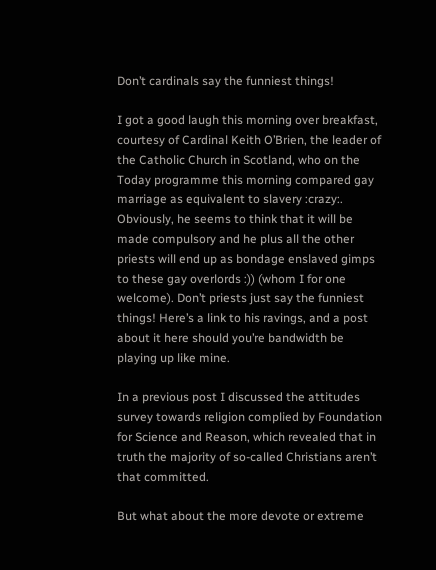Don’t cardinals say the funniest things!

I got a good laugh this morning over breakfast, courtesy of Cardinal Keith O’Brien, the leader of the Catholic Church in Scotland, who on the Today programme this morning compared gay marriage as equivalent to slavery :crazy:. Obviously, he seems to think that it will be made compulsory and he plus all the other priests will end up as bondage enslaved gimps to these gay overlords :)) (whom I for one welcome). Don’t priests just say the funniest things! Here’s a link to his ravings, and a post about it here should you’re bandwidth be playing up like mine.

In a previous post I discussed the attitudes survey towards religion complied by Foundation for Science and Reason, which revealed that in truth the majority of so-called Christians aren’t that committed.

But what about the more devote or extreme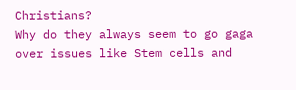Christians?
Why do they always seem to go gaga over issues like Stem cells and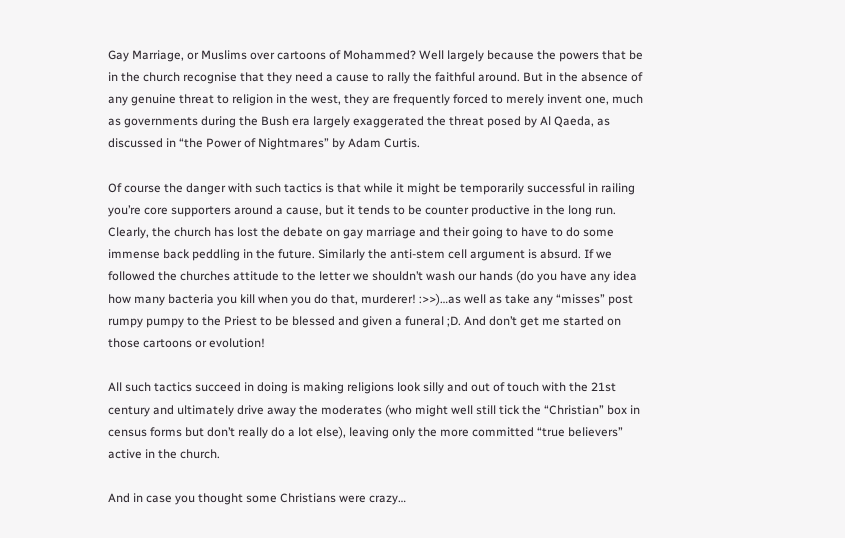Gay Marriage, or Muslims over cartoons of Mohammed? Well largely because the powers that be in the church recognise that they need a cause to rally the faithful around. But in the absence of any genuine threat to religion in the west, they are frequently forced to merely invent one, much as governments during the Bush era largely exaggerated the threat posed by Al Qaeda, as discussed in “the Power of Nightmares” by Adam Curtis.

Of course the danger with such tactics is that while it might be temporarily successful in railing you’re core supporters around a cause, but it tends to be counter productive in the long run. Clearly, the church has lost the debate on gay marriage and their going to have to do some immense back peddling in the future. Similarly the anti-stem cell argument is absurd. If we followed the churches attitude to the letter we shouldn’t wash our hands (do you have any idea how many bacteria you kill when you do that, murderer! :>>)…as well as take any “misses” post rumpy pumpy to the Priest to be blessed and given a funeral ;D. And don’t get me started on those cartoons or evolution!

All such tactics succeed in doing is making religions look silly and out of touch with the 21st century and ultimately drive away the moderates (who might well still tick the “Christian” box in census forms but don’t really do a lot else), leaving only the more committed “true believers” active in the church.

And in case you thought some Christians were crazy…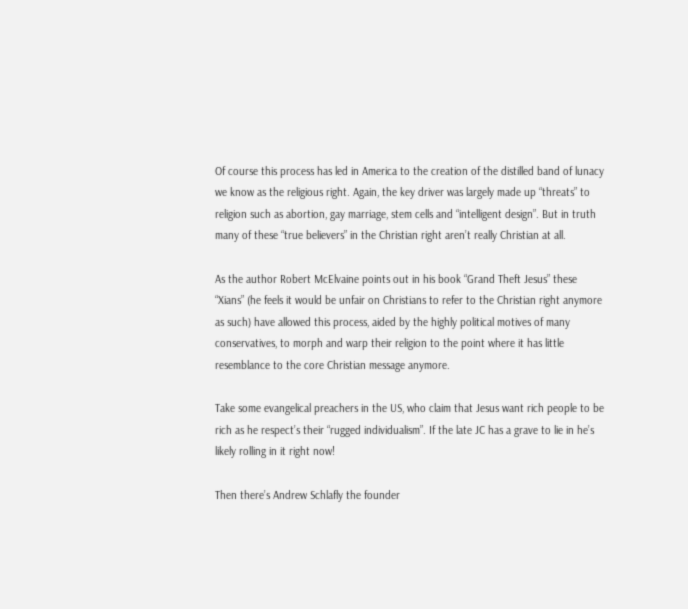Of course this process has led in America to the creation of the distilled band of lunacy we know as the religious right. Again, the key driver was largely made up “threats” to religion such as abortion, gay marriage, stem cells and “intelligent design”. But in truth many of these “true believers” in the Christian right aren’t really Christian at all.

As the author Robert McElvaine points out in his book “Grand Theft Jesus” these “Xians” (he feels it would be unfair on Christians to refer to the Christian right anymore as such) have allowed this process, aided by the highly political motives of many conservatives, to morph and warp their religion to the point where it has little resemblance to the core Christian message anymore.

Take some evangelical preachers in the US, who claim that Jesus want rich people to be rich as he respect’s their “rugged individualism”. If the late JC has a grave to lie in he’s likely rolling in it right now!

Then there’s Andrew Schlafly the founder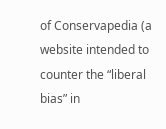of Conservapedia (a website intended to counter the “liberal bias” in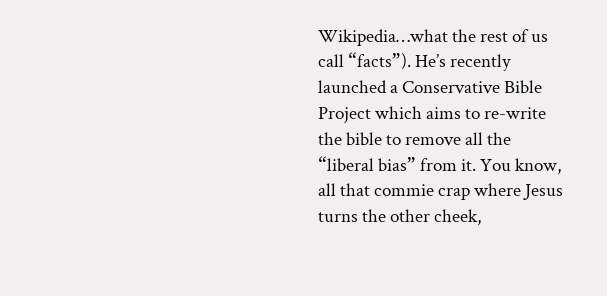Wikipedia…what the rest of us call “facts”). He’s recently launched a Conservative Bible Project which aims to re-write the bible to remove all the “liberal bias” from it. You know, all that commie crap where Jesus turns the other cheek,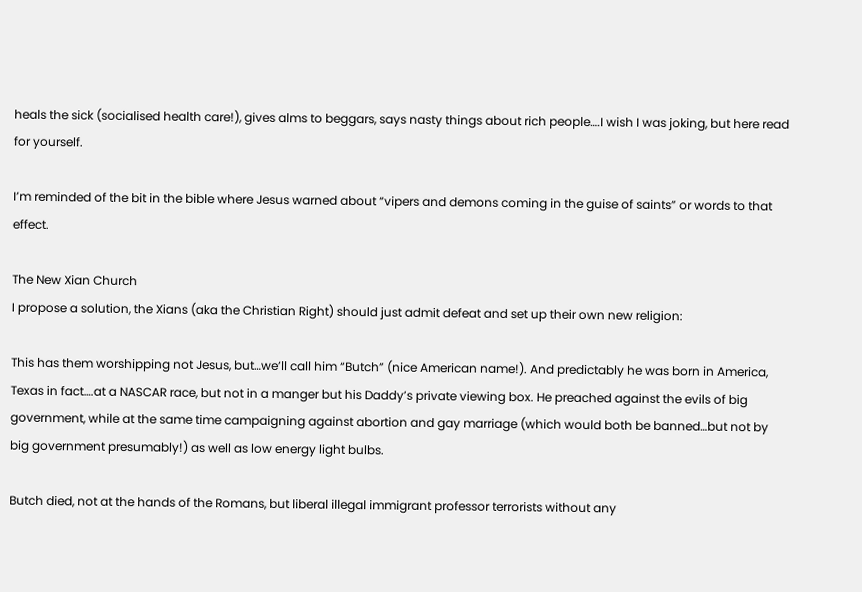heals the sick (socialised health care!), gives alms to beggars, says nasty things about rich people….I wish I was joking, but here read for yourself.

I’m reminded of the bit in the bible where Jesus warned about “vipers and demons coming in the guise of saints” or words to that effect.

The New Xian Church
I propose a solution, the Xians (aka the Christian Right) should just admit defeat and set up their own new religion:

This has them worshipping not Jesus, but…we’ll call him “Butch” (nice American name!). And predictably he was born in America, Texas in fact….at a NASCAR race, but not in a manger but his Daddy’s private viewing box. He preached against the evils of big government, while at the same time campaigning against abortion and gay marriage (which would both be banned…but not by big government presumably!) as well as low energy light bulbs.

Butch died, not at the hands of the Romans, but liberal illegal immigrant professor terrorists without any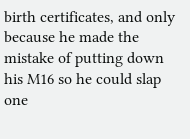birth certificates, and only because he made the mistake of putting down his M16 so he could slap one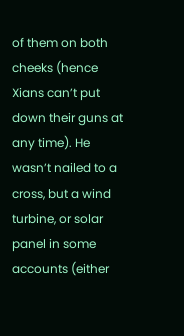of them on both cheeks (hence Xians can’t put down their guns at any time). He wasn’t nailed to a cross, but a wind turbine, or solar panel in some accounts (either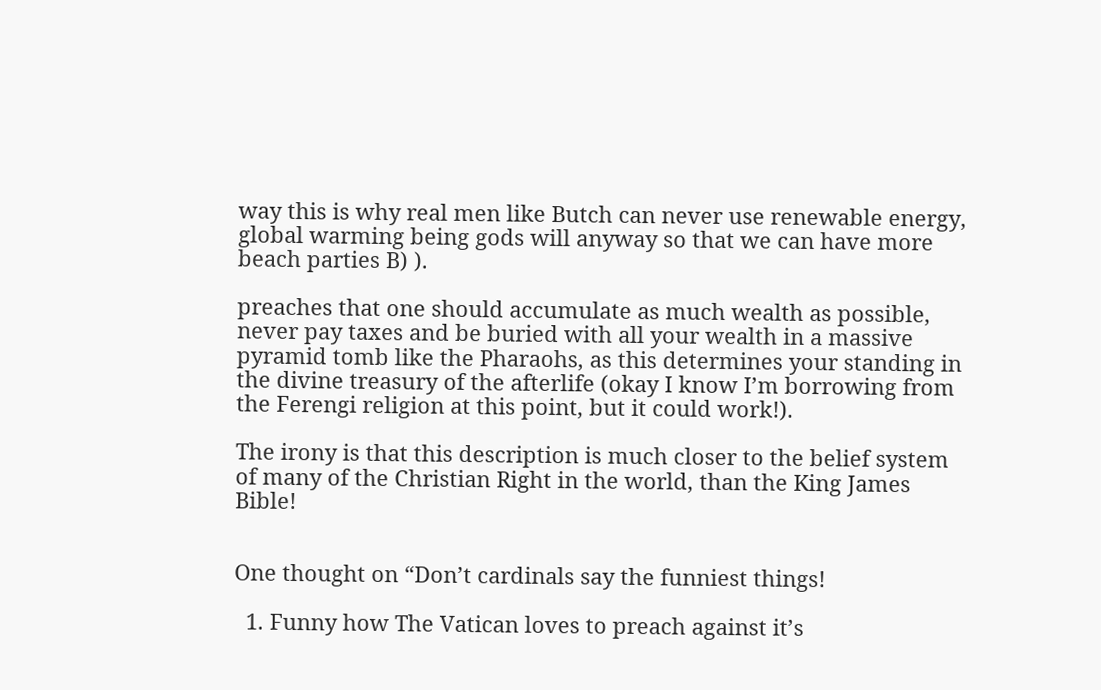way this is why real men like Butch can never use renewable energy, global warming being gods will anyway so that we can have more beach parties B) ).

preaches that one should accumulate as much wealth as possible, never pay taxes and be buried with all your wealth in a massive pyramid tomb like the Pharaohs, as this determines your standing in the divine treasury of the afterlife (okay I know I’m borrowing from the Ferengi religion at this point, but it could work!).

The irony is that this description is much closer to the belief system of many of the Christian Right in the world, than the King James Bible!


One thought on “Don’t cardinals say the funniest things!

  1. Funny how The Vatican loves to preach against it’s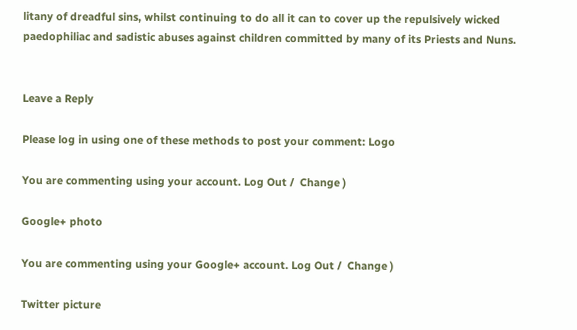litany of dreadful sins, whilst continuing to do all it can to cover up the repulsively wicked paedophiliac and sadistic abuses against children committed by many of its Priests and Nuns.


Leave a Reply

Please log in using one of these methods to post your comment: Logo

You are commenting using your account. Log Out /  Change )

Google+ photo

You are commenting using your Google+ account. Log Out /  Change )

Twitter picture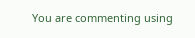You are commenting using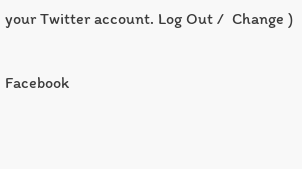your Twitter account. Log Out /  Change )

Facebook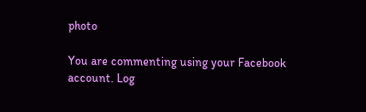photo

You are commenting using your Facebook account. Log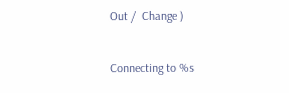Out /  Change )


Connecting to %s